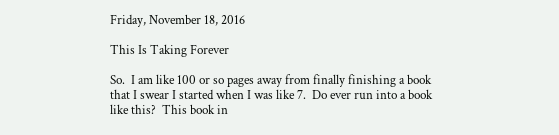Friday, November 18, 2016

This Is Taking Forever

So.  I am like 100 or so pages away from finally finishing a book that I swear I started when I was like 7.  Do ever run into a book like this?  This book in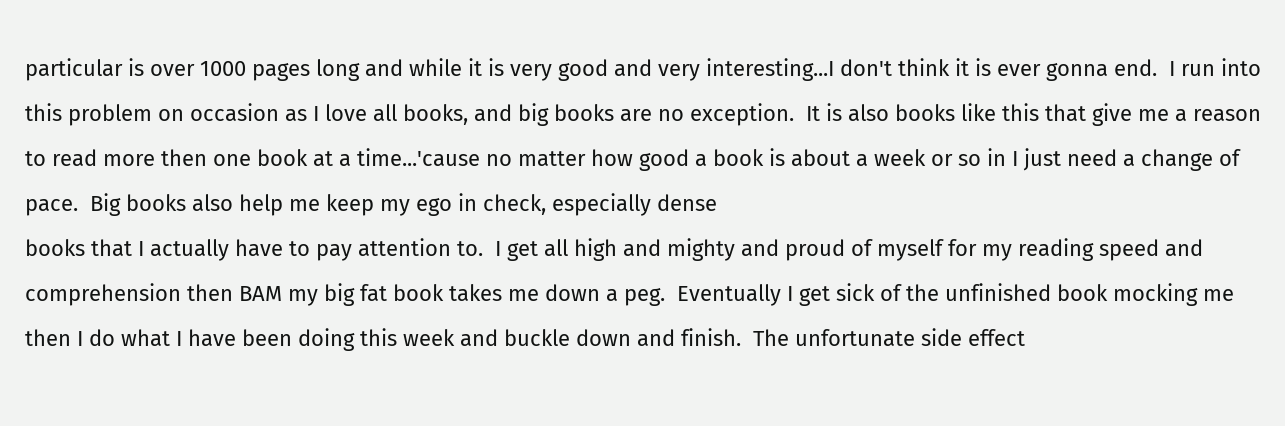particular is over 1000 pages long and while it is very good and very interesting...I don't think it is ever gonna end.  I run into this problem on occasion as I love all books, and big books are no exception.  It is also books like this that give me a reason to read more then one book at a time...'cause no matter how good a book is about a week or so in I just need a change of pace.  Big books also help me keep my ego in check, especially dense
books that I actually have to pay attention to.  I get all high and mighty and proud of myself for my reading speed and comprehension then BAM my big fat book takes me down a peg.  Eventually I get sick of the unfinished book mocking me then I do what I have been doing this week and buckle down and finish.  The unfortunate side effect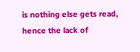is nothing else gets read, hence the lack of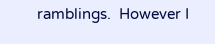ramblings.  However I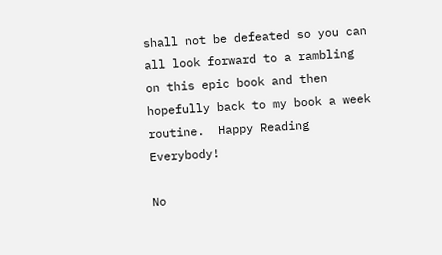shall not be defeated so you can all look forward to a rambling on this epic book and then hopefully back to my book a week routine.  Happy Reading Everybody!

No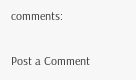comments:

Post a Comment